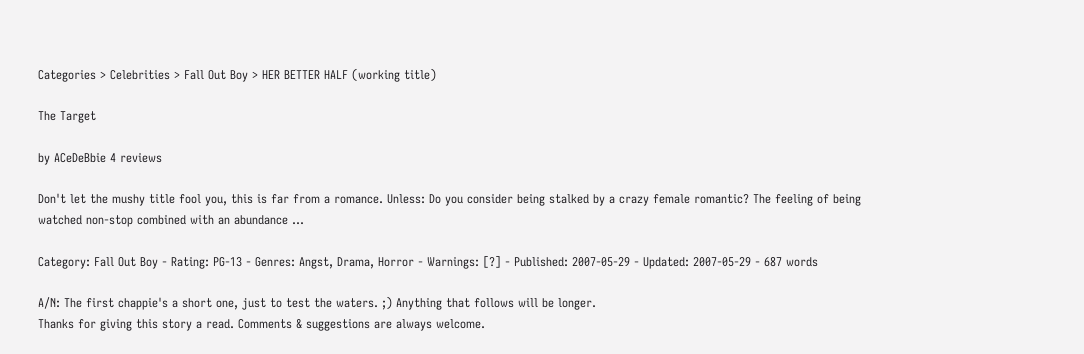Categories > Celebrities > Fall Out Boy > HER BETTER HALF (working title)

The Target

by ACeDeBbie 4 reviews

Don't let the mushy title fool you, this is far from a romance. Unless: Do you consider being stalked by a crazy female romantic? The feeling of being watched non-stop combined with an abundance ...

Category: Fall Out Boy - Rating: PG-13 - Genres: Angst, Drama, Horror - Warnings: [?] - Published: 2007-05-29 - Updated: 2007-05-29 - 687 words

A/N: The first chappie's a short one, just to test the waters. ;) Anything that follows will be longer.
Thanks for giving this story a read. Comments & suggestions are always welcome.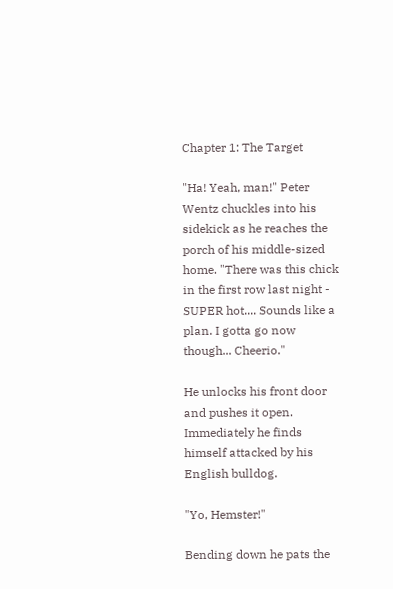Chapter 1: The Target

"Ha! Yeah, man!" Peter Wentz chuckles into his sidekick as he reaches the porch of his middle-sized home. "There was this chick in the first row last night - SUPER hot.... Sounds like a plan. I gotta go now though... Cheerio."

He unlocks his front door and pushes it open. Immediately he finds himself attacked by his English bulldog.

"Yo, Hemster!"

Bending down he pats the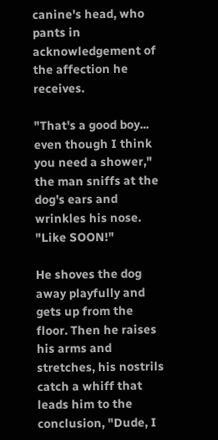canine's head, who pants in acknowledgement of the affection he receives.

"That's a good boy... even though I think you need a shower," the man sniffs at the dog's ears and wrinkles his nose. "Like SOON!"

He shoves the dog away playfully and gets up from the floor. Then he raises his arms and stretches, his nostrils catch a whiff that leads him to the conclusion, "Dude, I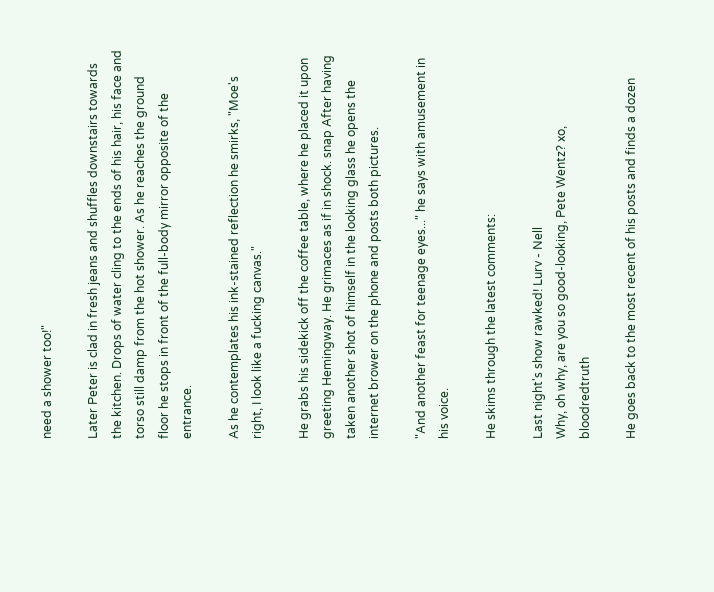need a shower too!"

Later Peter is clad in fresh jeans and shuffles downstairs towards the kitchen. Drops of water cling to the ends of his hair, his face and torso still damp from the hot shower. As he reaches the ground floor he stops in front of the full-body mirror opposite of the entrance.

As he contemplates his ink-stained reflection he smirks, "Moe's right, I look like a fucking canvas."

He grabs his sidekick off the coffee table, where he placed it upon greeting Hemingway. He grimaces as if in shock. snap After having taken another shot of himself in the looking glass he opens the internet brower on the phone and posts both pictures.

"And another feast for teenage eyes..." he says with amusement in his voice.

He skims through the latest comments:

Last night's show rawked! Lurv - Nell
Why, oh why, are you so good-looking, Pete Wentz? xo, bloodredtruth

He goes back to the most recent of his posts and finds a dozen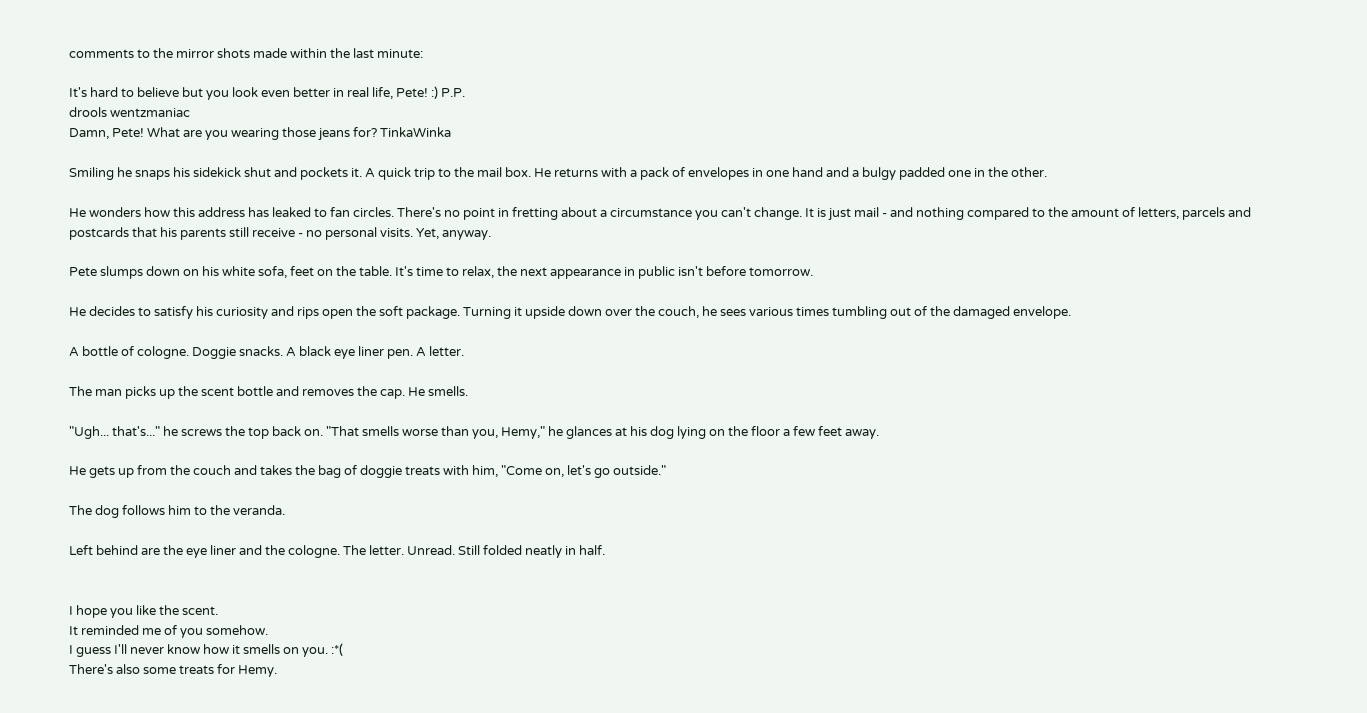comments to the mirror shots made within the last minute:

It's hard to believe but you look even better in real life, Pete! :) P.P.
drools wentzmaniac
Damn, Pete! What are you wearing those jeans for? TinkaWinka

Smiling he snaps his sidekick shut and pockets it. A quick trip to the mail box. He returns with a pack of envelopes in one hand and a bulgy padded one in the other.

He wonders how this address has leaked to fan circles. There's no point in fretting about a circumstance you can't change. It is just mail - and nothing compared to the amount of letters, parcels and postcards that his parents still receive - no personal visits. Yet, anyway.

Pete slumps down on his white sofa, feet on the table. It's time to relax, the next appearance in public isn't before tomorrow.

He decides to satisfy his curiosity and rips open the soft package. Turning it upside down over the couch, he sees various times tumbling out of the damaged envelope.

A bottle of cologne. Doggie snacks. A black eye liner pen. A letter.

The man picks up the scent bottle and removes the cap. He smells.

"Ugh... that's..." he screws the top back on. "That smells worse than you, Hemy," he glances at his dog lying on the floor a few feet away.

He gets up from the couch and takes the bag of doggie treats with him, "Come on, let's go outside."

The dog follows him to the veranda.

Left behind are the eye liner and the cologne. The letter. Unread. Still folded neatly in half.


I hope you like the scent.
It reminded me of you somehow.
I guess I'll never know how it smells on you. :*(
There's also some treats for Hemy.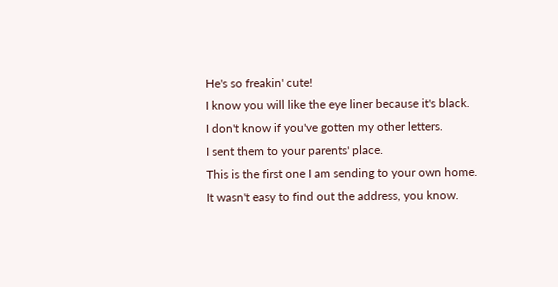He's so freakin' cute!
I know you will like the eye liner because it's black.
I don't know if you've gotten my other letters.
I sent them to your parents' place.
This is the first one I am sending to your own home.
It wasn't easy to find out the address, you know.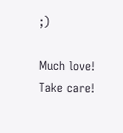;)

Much love! Take care!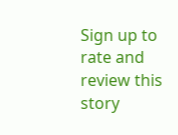Sign up to rate and review this story